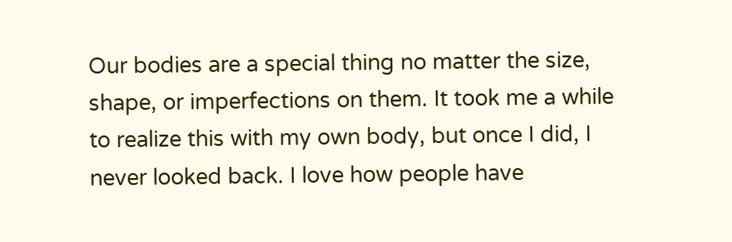Our bodies are a special thing no matter the size, shape, or imperfections on them. It took me a while to realize this with my own body, but once I did, I never looked back. I love how people have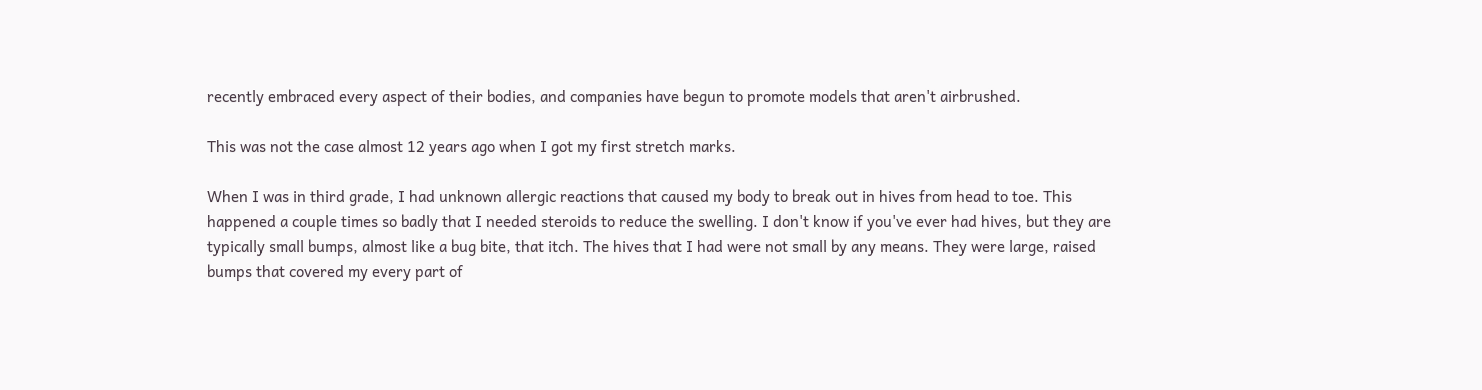recently embraced every aspect of their bodies, and companies have begun to promote models that aren't airbrushed.

This was not the case almost 12 years ago when I got my first stretch marks.

When I was in third grade, I had unknown allergic reactions that caused my body to break out in hives from head to toe. This happened a couple times so badly that I needed steroids to reduce the swelling. I don't know if you've ever had hives, but they are typically small bumps, almost like a bug bite, that itch. The hives that I had were not small by any means. They were large, raised bumps that covered my every part of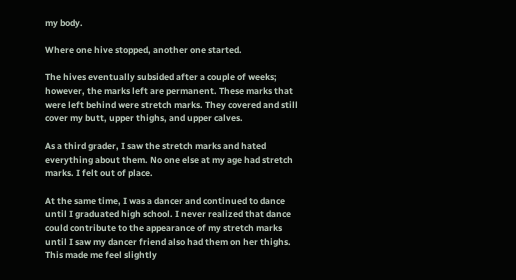my body.

Where one hive stopped, another one started.

The hives eventually subsided after a couple of weeks; however, the marks left are permanent. These marks that were left behind were stretch marks. They covered and still cover my butt, upper thighs, and upper calves.

As a third grader, I saw the stretch marks and hated everything about them. No one else at my age had stretch marks. I felt out of place.

At the same time, I was a dancer and continued to dance until I graduated high school. I never realized that dance could contribute to the appearance of my stretch marks until I saw my dancer friend also had them on her thighs. This made me feel slightly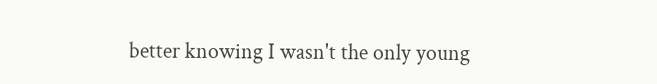better knowing I wasn't the only young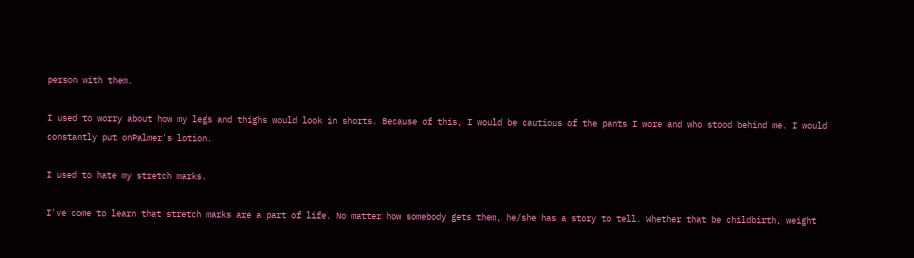person with them.

I used to worry about how my legs and thighs would look in shorts. Because of this, I would be cautious of the pants I wore and who stood behind me. I would constantly put onPalmer's lotion.

I used to hate my stretch marks.

I've come to learn that stretch marks are a part of life. No matter how somebody gets them, he/she has a story to tell. Whether that be childbirth, weight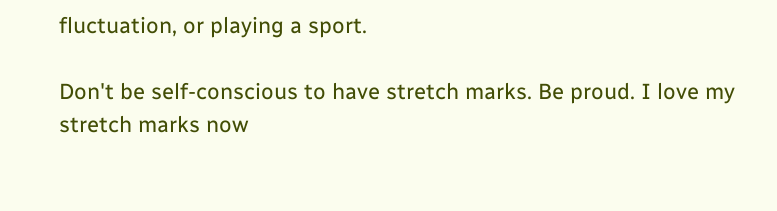fluctuation, or playing a sport.

Don't be self-conscious to have stretch marks. Be proud. I love my stretch marks now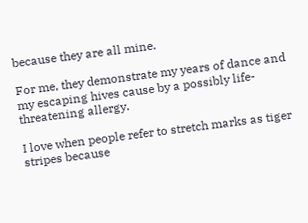because they are all mine.

For me, they demonstrate my years of dance and my escaping hives cause by a possibly life-threatening allergy.

I love when people refer to stretch marks as tiger stripes because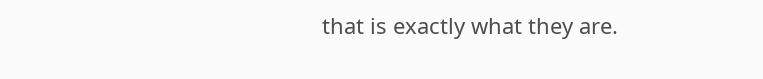that is exactly what they are.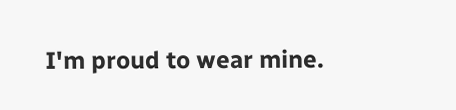I'm proud to wear mine.